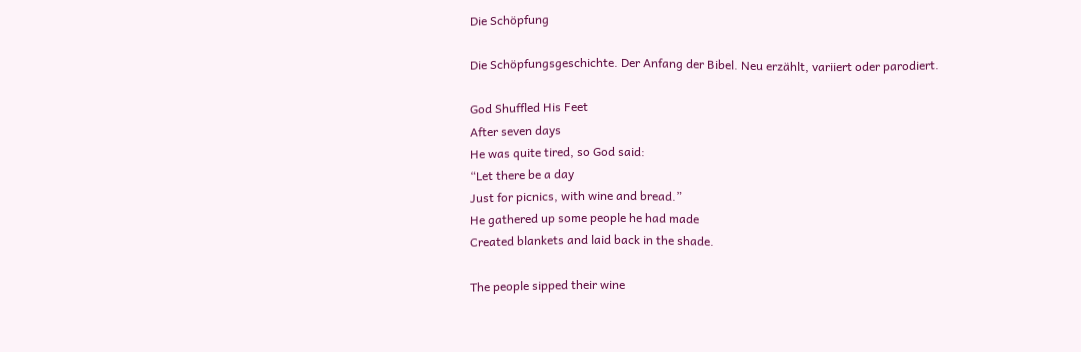Die Schöpfung

Die Schöpfungsgeschichte. Der Anfang der Bibel. Neu erzählt, variiert oder parodiert.

God Shuffled His Feet
After seven days
He was quite tired, so God said:
“Let there be a day
Just for picnics, with wine and bread.”
He gathered up some people he had made
Created blankets and laid back in the shade.

The people sipped their wine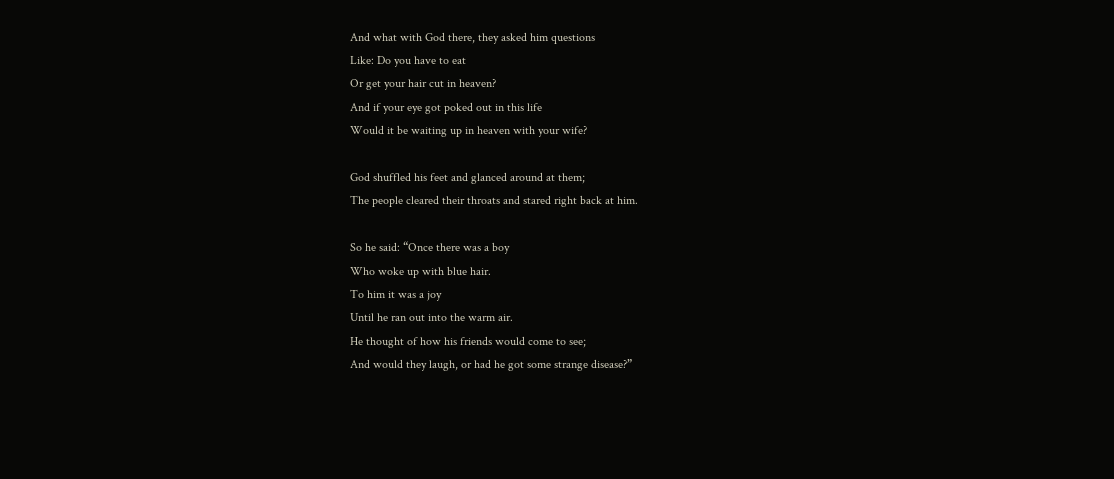And what with God there, they asked him questions
Like: Do you have to eat
Or get your hair cut in heaven?
And if your eye got poked out in this life
Would it be waiting up in heaven with your wife?

God shuffled his feet and glanced around at them;
The people cleared their throats and stared right back at him.

So he said: “Once there was a boy
Who woke up with blue hair.
To him it was a joy
Until he ran out into the warm air.
He thought of how his friends would come to see;
And would they laugh, or had he got some strange disease?”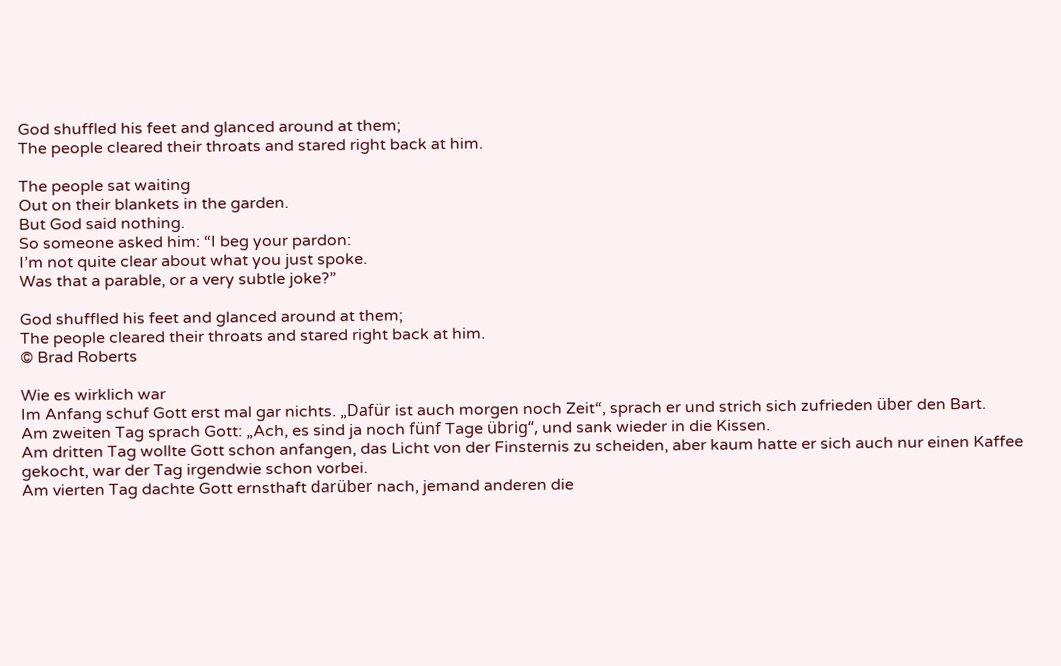God shuffled his feet and glanced around at them;
The people cleared their throats and stared right back at him.

The people sat waiting
Out on their blankets in the garden.
But God said nothing.
So someone asked him: “I beg your pardon:
I’m not quite clear about what you just spoke.
Was that a parable, or a very subtle joke?”

God shuffled his feet and glanced around at them;
The people cleared their throats and stared right back at him.
© Brad Roberts

Wie es wirklich war
Im Anfang schuf Gott erst mal gar nichts. „Dafür ist auch morgen noch Zeit“, sprach er und strich sich zufrieden über den Bart.
Am zweiten Tag sprach Gott: „Ach, es sind ja noch fünf Tage übrig“, und sank wieder in die Kissen.
Am dritten Tag wollte Gott schon anfangen, das Licht von der Finsternis zu scheiden, aber kaum hatte er sich auch nur einen Kaffee gekocht, war der Tag irgendwie schon vorbei.
Am vierten Tag dachte Gott ernsthaft darüber nach, jemand anderen die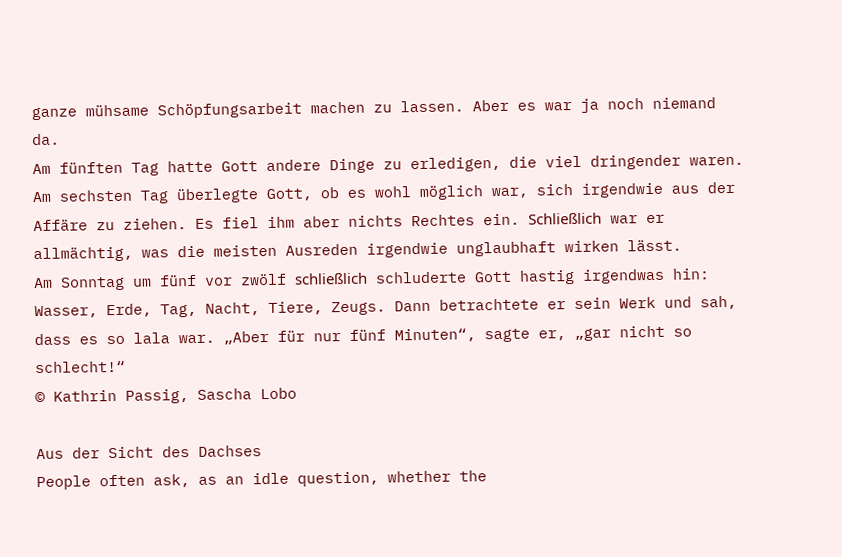ganze mühsame Schöpfungsarbeit machen zu lassen. Aber es war ja noch niemand da.
Am fünften Tag hatte Gott andere Dinge zu erledigen, die viel dringender waren.
Am sechsten Tag überlegte Gott, ob es wohl möglich war, sich irgendwie aus der Affäre zu ziehen. Es fiel ihm aber nichts Rechtes ein. Schließlich war er allmächtig, was die meisten Ausreden irgendwie unglaubhaft wirken lässt.
Am Sonntag um fünf vor zwölf schließlich schluderte Gott hastig irgendwas hin: Wasser, Erde, Tag, Nacht, Tiere, Zeugs. Dann betrachtete er sein Werk und sah, dass es so lala war. „Aber für nur fünf Minuten“, sagte er, „gar nicht so schlecht!“
© Kathrin Passig, Sascha Lobo

Aus der Sicht des Dachses
People often ask, as an idle question, whether the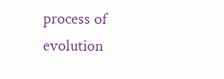process of evolution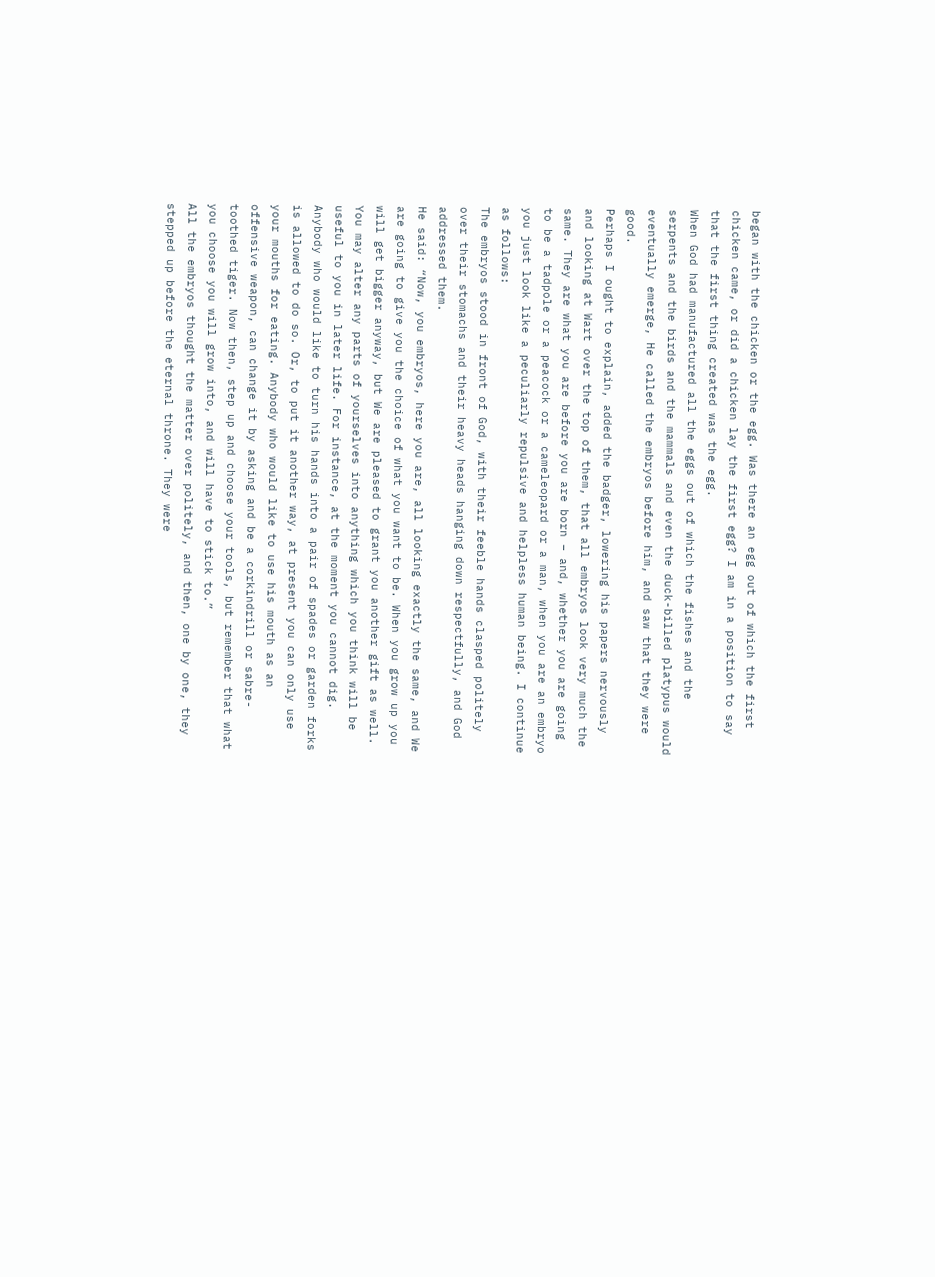began with the chicken or the egg. Was there an egg out of which the first chicken came, or did a chicken lay the first egg? I am in a position to say that the first thing created was the egg.
When God had manufactured all the eggs out of which the fishes and the serpents and the birds and the mammals and even the duck-billed platypus would eventually emerge, He called the embryos before him, and saw that they were good.
Perhaps I ought to explain, added the badger, lowering his papers nervously and looking at Wart over the top of them, that all embryos look very much the same. They are what you are before you are born – and, whether you are going to be a tadpole or a peacock or a cameleopard or a man, when you are an embryo you just look like a peculiarly repulsive and helpless human being. I continue as follows:
The embryos stood in front of God, with their feeble hands clasped politely over their stomachs and their heavy heads hanging down respectfully, and God addressed them.
He said: “Now, you embryos, here you are, all looking exactly the same, and We are going to give you the choice of what you want to be. When you grow up you will get bigger anyway, but We are pleased to grant you another gift as well. You may alter any parts of yourselves into anything which you think will be useful to you in later life. For instance, at the moment you cannot dig. Anybody who would like to turn his hands into a pair of spades or garden forks is allowed to do so. Or, to put it another way, at present you can only use your mouths for eating. Anybody who would like to use his mouth as an offensive weapon, can change it by asking and be a corkindrill or sabre-toothed tiger. Now then, step up and choose your tools, but remember that what you choose you will grow into, and will have to stick to.”
All the embryos thought the matter over politely, and then, one by one, they stepped up before the eternal throne. They were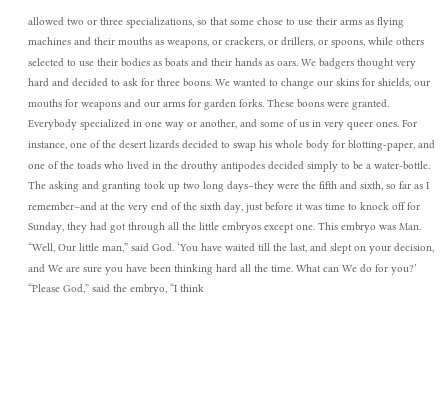allowed two or three specializations, so that some chose to use their arms as flying machines and their mouths as weapons, or crackers, or drillers, or spoons, while others selected to use their bodies as boats and their hands as oars. We badgers thought very hard and decided to ask for three boons. We wanted to change our skins for shields, our mouths for weapons and our arms for garden forks. These boons were granted. Everybody specialized in one way or another, and some of us in very queer ones. For instance, one of the desert lizards decided to swap his whole body for blotting-paper, and one of the toads who lived in the drouthy antipodes decided simply to be a water-bottle.
The asking and granting took up two long days–they were the fifth and sixth, so far as I remember–and at the very end of the sixth day, just before it was time to knock off for Sunday, they had got through all the little embryos except one. This embryo was Man.
“Well, Our little man,” said God. ‘You have waited till the last, and slept on your decision, and We are sure you have been thinking hard all the time. What can We do for you?’
“Please God,” said the embryo, “I think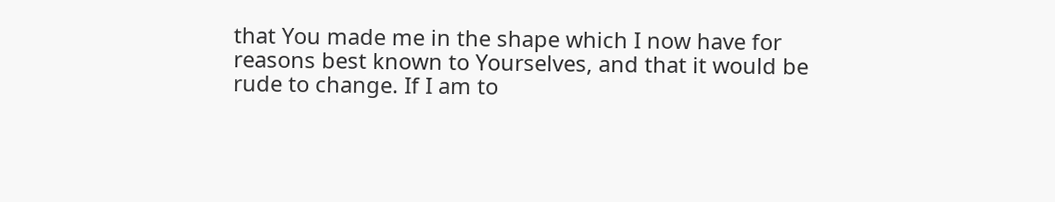that You made me in the shape which I now have for reasons best known to Yourselves, and that it would be rude to change. If I am to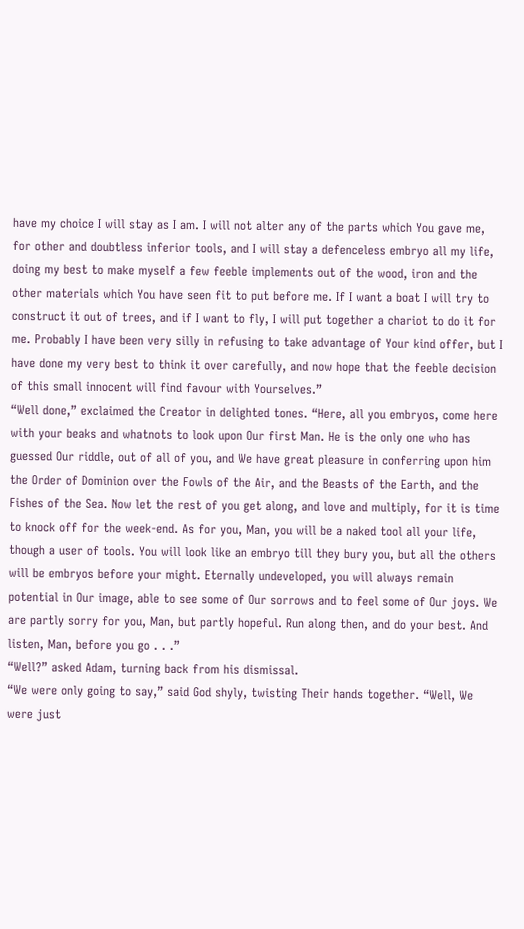have my choice I will stay as I am. I will not alter any of the parts which You gave me, for other and doubtless inferior tools, and I will stay a defenceless embryo all my life, doing my best to make myself a few feeble implements out of the wood, iron and the other materials which You have seen fit to put before me. If I want a boat I will try to construct it out of trees, and if I want to fly, I will put together a chariot to do it for me. Probably I have been very silly in refusing to take advantage of Your kind offer, but I have done my very best to think it over carefully, and now hope that the feeble decision of this small innocent will find favour with Yourselves.”
“Well done,” exclaimed the Creator in delighted tones. “Here, all you embryos, come here with your beaks and whatnots to look upon Our first Man. He is the only one who has guessed Our riddle, out of all of you, and We have great pleasure in conferring upon him the Order of Dominion over the Fowls of the Air, and the Beasts of the Earth, and the Fishes of the Sea. Now let the rest of you get along, and love and multiply, for it is time to knock off for the week-end. As for you, Man, you will be a naked tool all your life, though a user of tools. You will look like an embryo till they bury you, but all the others will be embryos before your might. Eternally undeveloped, you will always remain potential in Our image, able to see some of Our sorrows and to feel some of Our joys. We are partly sorry for you, Man, but partly hopeful. Run along then, and do your best. And listen, Man, before you go . . .”
“Well?” asked Adam, turning back from his dismissal.
“We were only going to say,” said God shyly, twisting Their hands together. “Well, We were just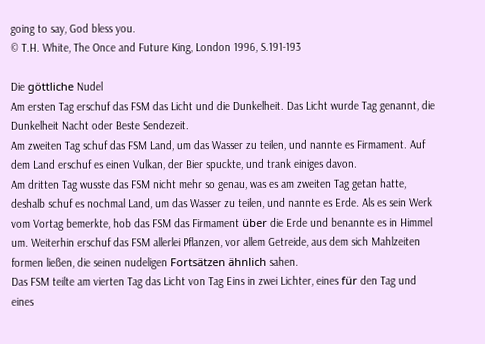going to say, God bless you.
© T.H. White, The Once and Future King, London 1996, S.191-193

Die göttliche Nudel
Am ersten Tag erschuf das FSM das Licht und die Dunkelheit. Das Licht wurde Tag genannt, die Dunkelheit Nacht oder Beste Sendezeit.
Am zweiten Tag schuf das FSM Land, um das Wasser zu teilen, und nannte es Firmament. Auf dem Land erschuf es einen Vulkan, der Bier spuckte, und trank einiges davon.
Am dritten Tag wusste das FSM nicht mehr so genau, was es am zweiten Tag getan hatte, deshalb schuf es nochmal Land, um das Wasser zu teilen, und nannte es Erde. Als es sein Werk vom Vortag bemerkte, hob das FSM das Firmament über die Erde und benannte es in Himmel um. Weiterhin erschuf das FSM allerlei Pflanzen, vor allem Getreide, aus dem sich Mahlzeiten formen ließen, die seinen nudeligen Fortsätzen ähnlich sahen.
Das FSM teilte am vierten Tag das Licht von Tag Eins in zwei Lichter, eines für den Tag und eines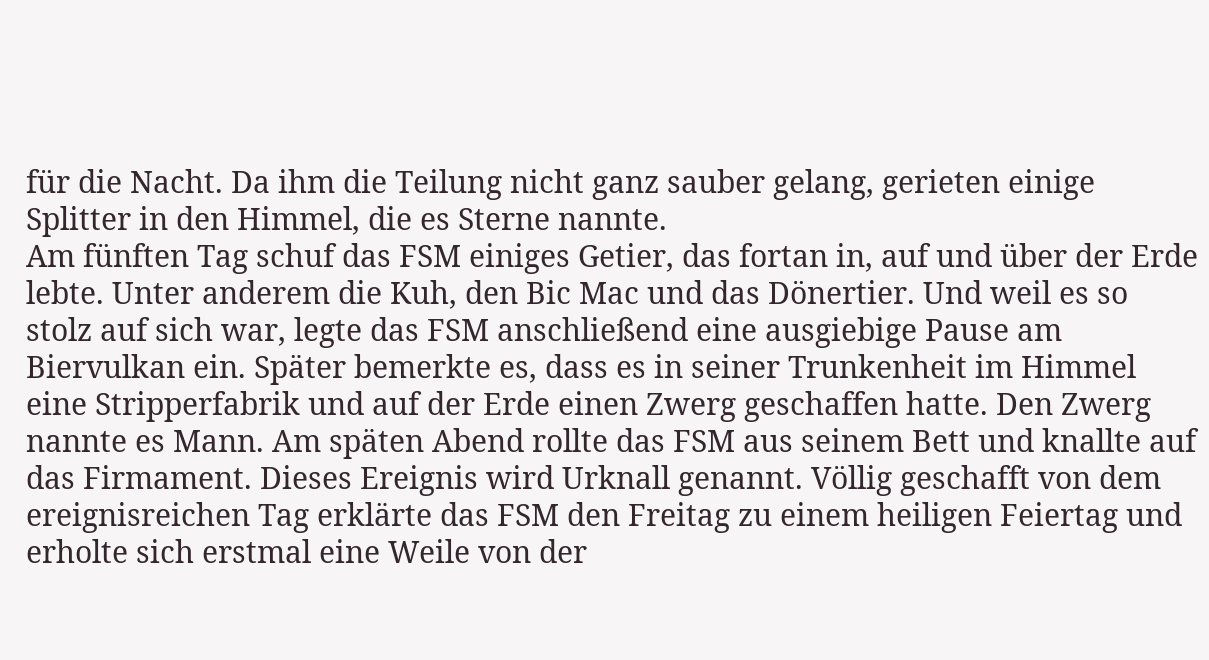für die Nacht. Da ihm die Teilung nicht ganz sauber gelang, gerieten einige Splitter in den Himmel, die es Sterne nannte.
Am fünften Tag schuf das FSM einiges Getier, das fortan in, auf und über der Erde lebte. Unter anderem die Kuh, den Bic Mac und das Dönertier. Und weil es so stolz auf sich war, legte das FSM anschließend eine ausgiebige Pause am Biervulkan ein. Später bemerkte es, dass es in seiner Trunkenheit im Himmel eine Stripperfabrik und auf der Erde einen Zwerg geschaffen hatte. Den Zwerg nannte es Mann. Am späten Abend rollte das FSM aus seinem Bett und knallte auf das Firmament. Dieses Ereignis wird Urknall genannt. Völlig geschafft von dem ereignisreichen Tag erklärte das FSM den Freitag zu einem heiligen Feiertag und erholte sich erstmal eine Weile von der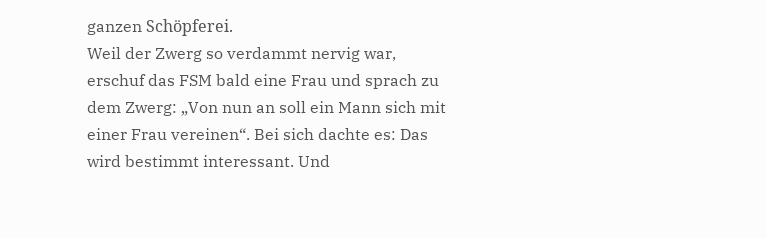ganzen Schöpferei.
Weil der Zwerg so verdammt nervig war, erschuf das FSM bald eine Frau und sprach zu dem Zwerg: „Von nun an soll ein Mann sich mit einer Frau vereinen“. Bei sich dachte es: Das wird bestimmt interessant. Und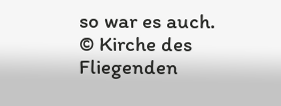so war es auch.
© Kirche des Fliegenden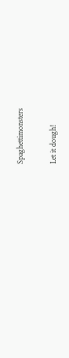Spaghettimonsters

Let it dough!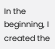In the beginning, I created the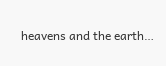heavens and the earth…